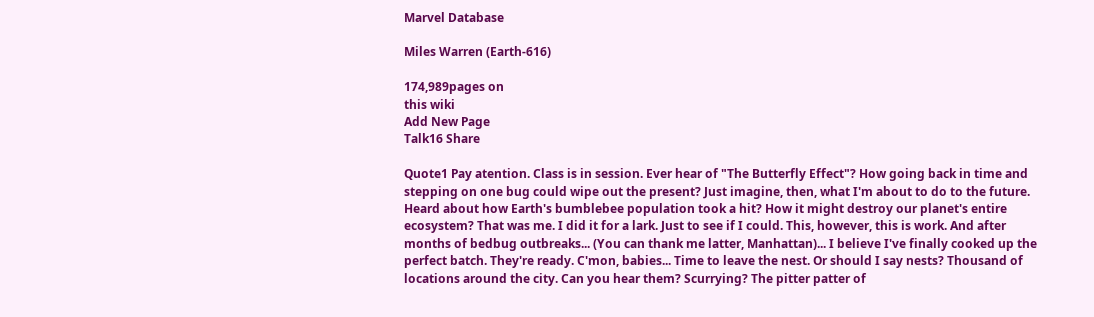Marvel Database

Miles Warren (Earth-616)

174,989pages on
this wiki
Add New Page
Talk16 Share

Quote1 Pay atention. Class is in session. Ever hear of "The Butterfly Effect"? How going back in time and stepping on one bug could wipe out the present? Just imagine, then, what I'm about to do to the future. Heard about how Earth's bumblebee population took a hit? How it might destroy our planet's entire ecosystem? That was me. I did it for a lark. Just to see if I could. This, however, this is work. And after months of bedbug outbreaks... (You can thank me latter, Manhattan)... I believe I've finally cooked up the perfect batch. They're ready. C'mon, babies... Time to leave the nest. Or should I say nests? Thousand of locations around the city. Can you hear them? Scurrying? The pitter patter of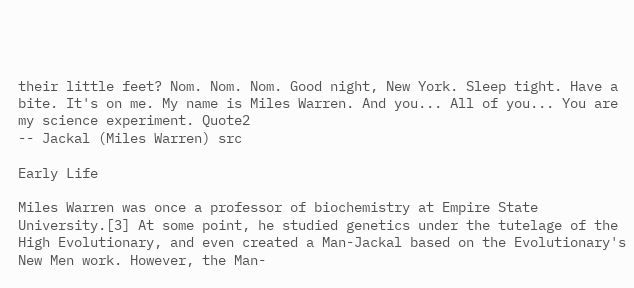their little feet? Nom. Nom. Nom. Good night, New York. Sleep tight. Have a bite. It's on me. My name is Miles Warren. And you... All of you... You are my science experiment. Quote2
-- Jackal (Miles Warren) src

Early Life

Miles Warren was once a professor of biochemistry at Empire State University.[3] At some point, he studied genetics under the tutelage of the High Evolutionary, and even created a Man-Jackal based on the Evolutionary's New Men work. However, the Man-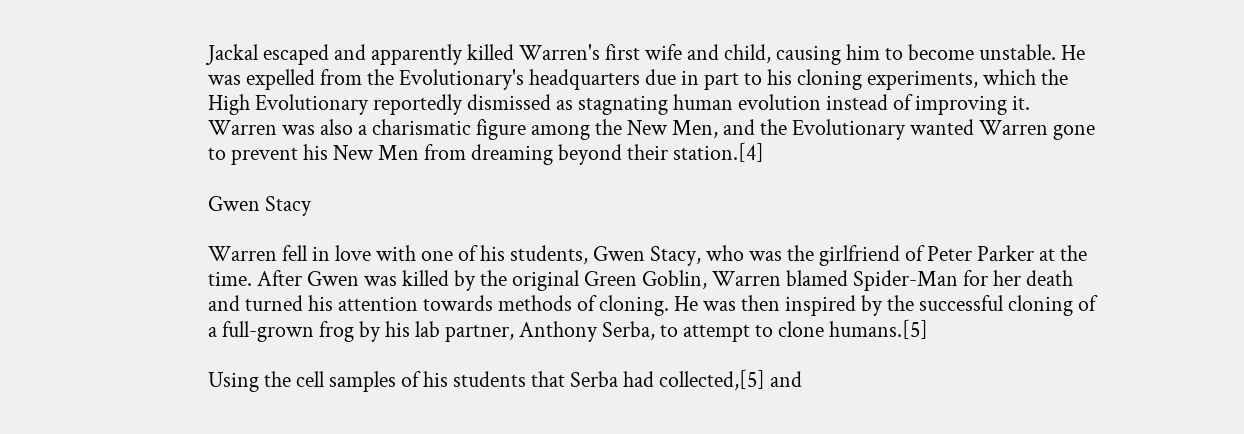Jackal escaped and apparently killed Warren's first wife and child, causing him to become unstable. He was expelled from the Evolutionary's headquarters due in part to his cloning experiments, which the High Evolutionary reportedly dismissed as stagnating human evolution instead of improving it. Warren was also a charismatic figure among the New Men, and the Evolutionary wanted Warren gone to prevent his New Men from dreaming beyond their station.[4]

Gwen Stacy

Warren fell in love with one of his students, Gwen Stacy, who was the girlfriend of Peter Parker at the time. After Gwen was killed by the original Green Goblin, Warren blamed Spider-Man for her death and turned his attention towards methods of cloning. He was then inspired by the successful cloning of a full-grown frog by his lab partner, Anthony Serba, to attempt to clone humans.[5]

Using the cell samples of his students that Serba had collected,[5] and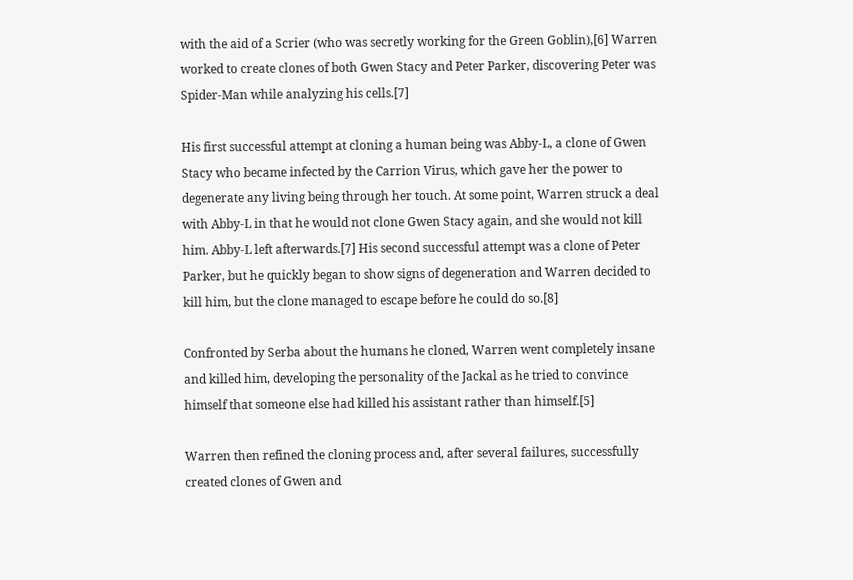with the aid of a Scrier (who was secretly working for the Green Goblin),[6] Warren worked to create clones of both Gwen Stacy and Peter Parker, discovering Peter was Spider-Man while analyzing his cells.[7]

His first successful attempt at cloning a human being was Abby-L, a clone of Gwen Stacy who became infected by the Carrion Virus, which gave her the power to degenerate any living being through her touch. At some point, Warren struck a deal with Abby-L in that he would not clone Gwen Stacy again, and she would not kill him. Abby-L left afterwards.[7] His second successful attempt was a clone of Peter Parker, but he quickly began to show signs of degeneration and Warren decided to kill him, but the clone managed to escape before he could do so.[8]

Confronted by Serba about the humans he cloned, Warren went completely insane and killed him, developing the personality of the Jackal as he tried to convince himself that someone else had killed his assistant rather than himself.[5]

Warren then refined the cloning process and, after several failures, successfully created clones of Gwen and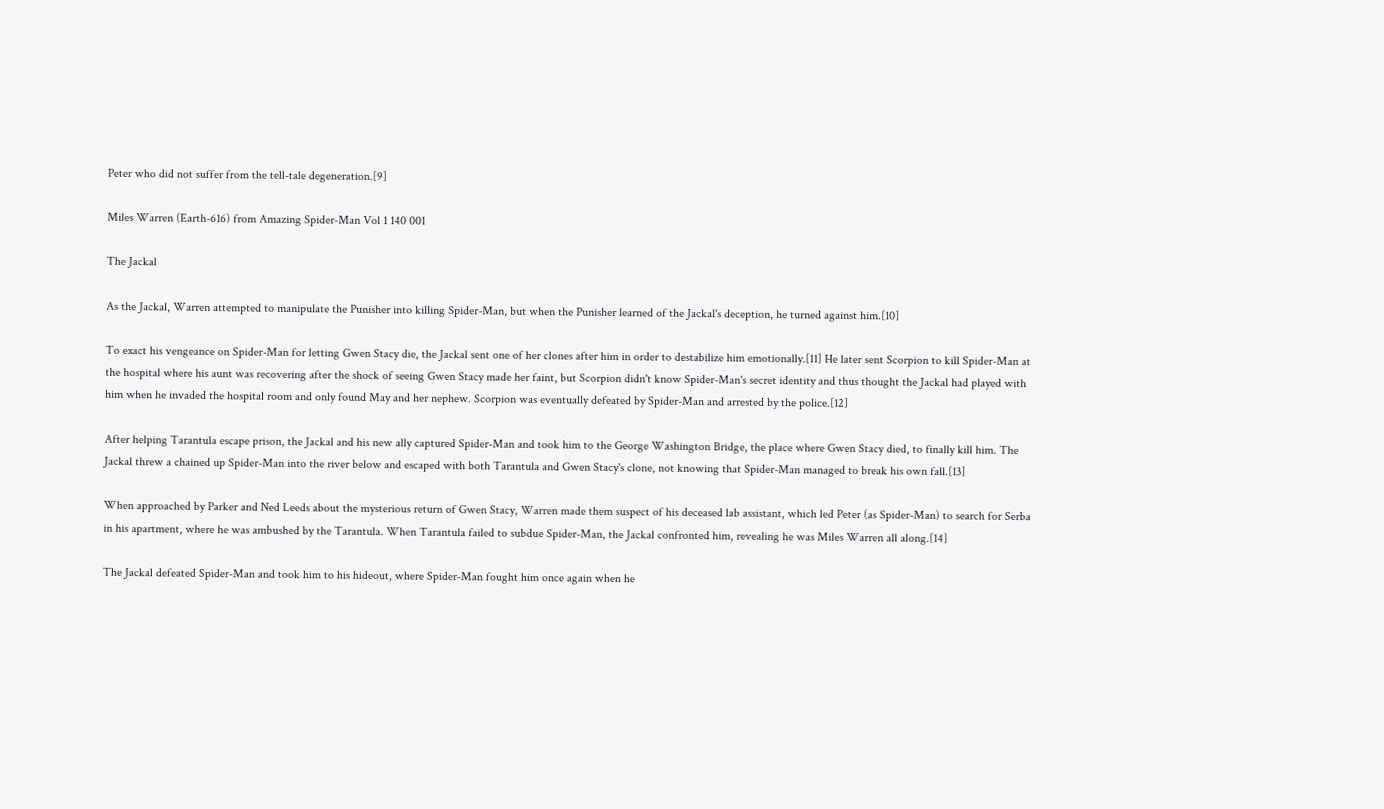Peter who did not suffer from the tell-tale degeneration.[9]

Miles Warren (Earth-616) from Amazing Spider-Man Vol 1 140 001

The Jackal

As the Jackal, Warren attempted to manipulate the Punisher into killing Spider-Man, but when the Punisher learned of the Jackal's deception, he turned against him.[10]

To exact his vengeance on Spider-Man for letting Gwen Stacy die, the Jackal sent one of her clones after him in order to destabilize him emotionally.[11] He later sent Scorpion to kill Spider-Man at the hospital where his aunt was recovering after the shock of seeing Gwen Stacy made her faint, but Scorpion didn't know Spider-Man's secret identity and thus thought the Jackal had played with him when he invaded the hospital room and only found May and her nephew. Scorpion was eventually defeated by Spider-Man and arrested by the police.[12]

After helping Tarantula escape prison, the Jackal and his new ally captured Spider-Man and took him to the George Washington Bridge, the place where Gwen Stacy died, to finally kill him. The Jackal threw a chained up Spider-Man into the river below and escaped with both Tarantula and Gwen Stacy's clone, not knowing that Spider-Man managed to break his own fall.[13]

When approached by Parker and Ned Leeds about the mysterious return of Gwen Stacy, Warren made them suspect of his deceased lab assistant, which led Peter (as Spider-Man) to search for Serba in his apartment, where he was ambushed by the Tarantula. When Tarantula failed to subdue Spider-Man, the Jackal confronted him, revealing he was Miles Warren all along.[14]

The Jackal defeated Spider-Man and took him to his hideout, where Spider-Man fought him once again when he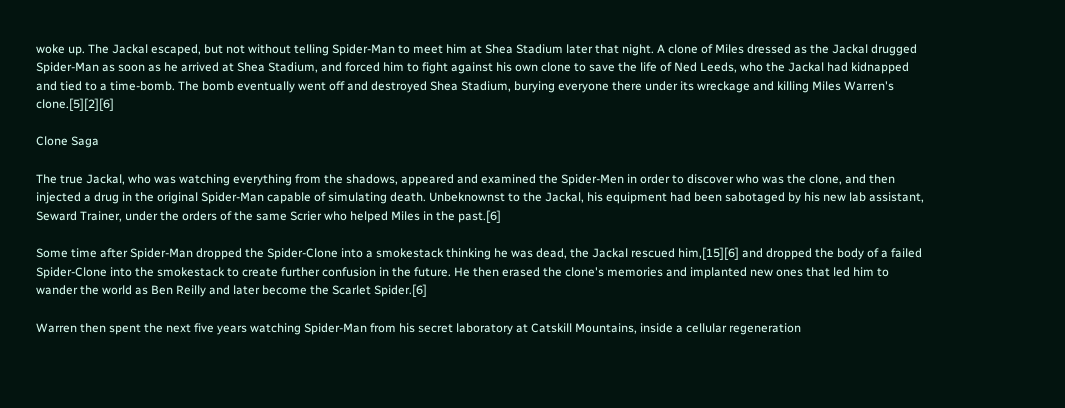woke up. The Jackal escaped, but not without telling Spider-Man to meet him at Shea Stadium later that night. A clone of Miles dressed as the Jackal drugged Spider-Man as soon as he arrived at Shea Stadium, and forced him to fight against his own clone to save the life of Ned Leeds, who the Jackal had kidnapped and tied to a time-bomb. The bomb eventually went off and destroyed Shea Stadium, burying everyone there under its wreckage and killing Miles Warren's clone.[5][2][6]

Clone Saga

The true Jackal, who was watching everything from the shadows, appeared and examined the Spider-Men in order to discover who was the clone, and then injected a drug in the original Spider-Man capable of simulating death. Unbeknownst to the Jackal, his equipment had been sabotaged by his new lab assistant, Seward Trainer, under the orders of the same Scrier who helped Miles in the past.[6]

Some time after Spider-Man dropped the Spider-Clone into a smokestack thinking he was dead, the Jackal rescued him,[15][6] and dropped the body of a failed Spider-Clone into the smokestack to create further confusion in the future. He then erased the clone's memories and implanted new ones that led him to wander the world as Ben Reilly and later become the Scarlet Spider.[6]

Warren then spent the next five years watching Spider-Man from his secret laboratory at Catskill Mountains, inside a cellular regeneration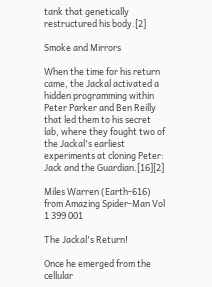tank that genetically restructured his body.[2]

Smoke and Mirrors

When the time for his return came, the Jackal activated a hidden programming within Peter Parker and Ben Reilly that led them to his secret lab, where they fought two of the Jackal's earliest experiments at cloning Peter: Jack and the Guardian.[16][2]

Miles Warren (Earth-616) from Amazing Spider-Man Vol 1 399 001

The Jackal's Return!

Once he emerged from the cellular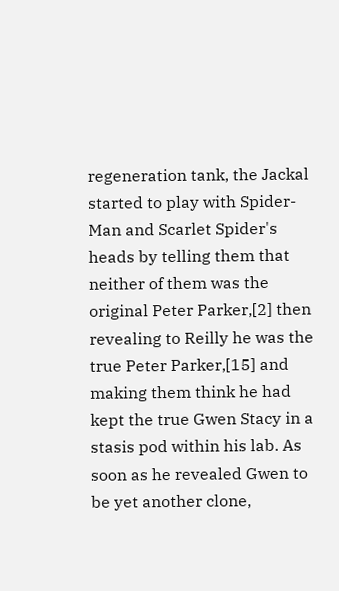regeneration tank, the Jackal started to play with Spider-Man and Scarlet Spider's heads by telling them that neither of them was the original Peter Parker,[2] then revealing to Reilly he was the true Peter Parker,[15] and making them think he had kept the true Gwen Stacy in a stasis pod within his lab. As soon as he revealed Gwen to be yet another clone,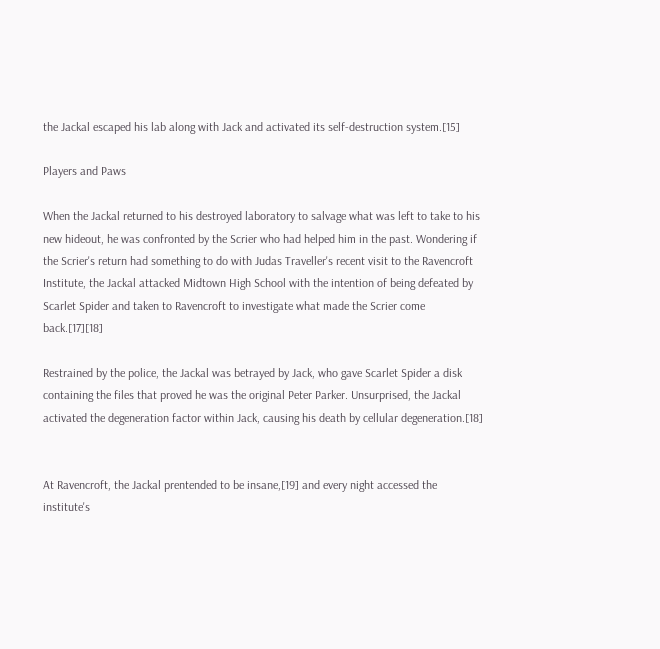the Jackal escaped his lab along with Jack and activated its self-destruction system.[15]

Players and Paws

When the Jackal returned to his destroyed laboratory to salvage what was left to take to his new hideout, he was confronted by the Scrier who had helped him in the past. Wondering if the Scrier's return had something to do with Judas Traveller's recent visit to the Ravencroft Institute, the Jackal attacked Midtown High School with the intention of being defeated by Scarlet Spider and taken to Ravencroft to investigate what made the Scrier come back.[17][18]

Restrained by the police, the Jackal was betrayed by Jack, who gave Scarlet Spider a disk containing the files that proved he was the original Peter Parker. Unsurprised, the Jackal activated the degeneration factor within Jack, causing his death by cellular degeneration.[18]


At Ravencroft, the Jackal prentended to be insane,[19] and every night accessed the institute's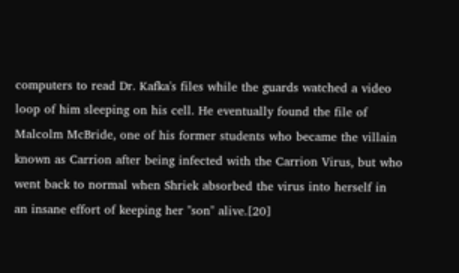computers to read Dr. Kafka's files while the guards watched a video loop of him sleeping on his cell. He eventually found the file of Malcolm McBride, one of his former students who became the villain known as Carrion after being infected with the Carrion Virus, but who went back to normal when Shriek absorbed the virus into herself in an insane effort of keeping her "son" alive.[20]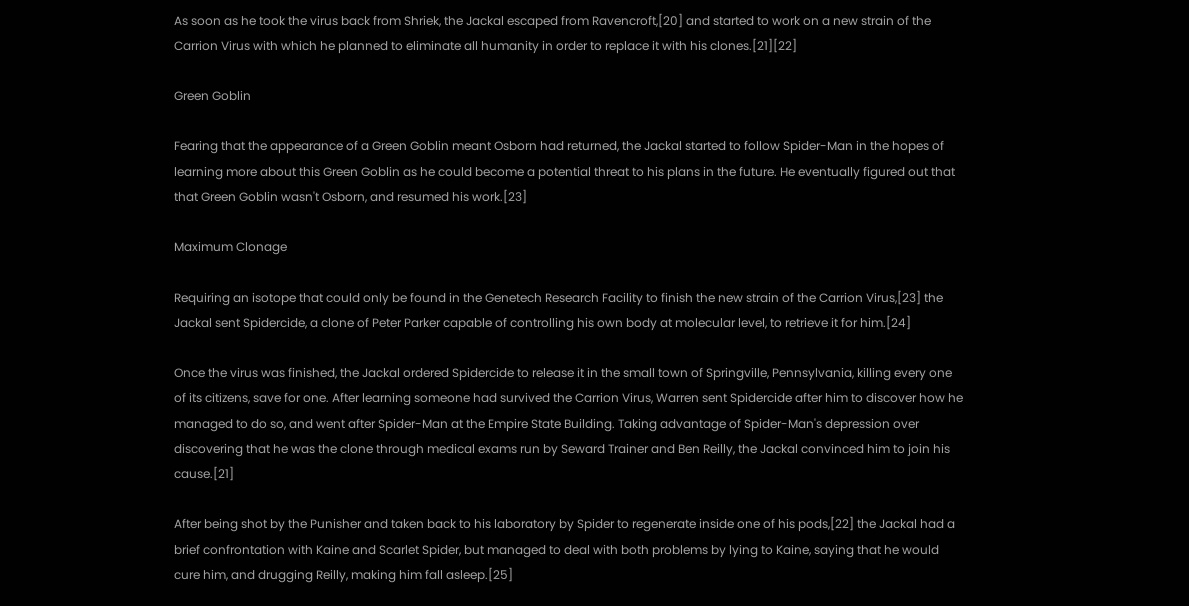As soon as he took the virus back from Shriek, the Jackal escaped from Ravencroft,[20] and started to work on a new strain of the Carrion Virus with which he planned to eliminate all humanity in order to replace it with his clones.[21][22]

Green Goblin

Fearing that the appearance of a Green Goblin meant Osborn had returned, the Jackal started to follow Spider-Man in the hopes of learning more about this Green Goblin as he could become a potential threat to his plans in the future. He eventually figured out that that Green Goblin wasn't Osborn, and resumed his work.[23]

Maximum Clonage

Requiring an isotope that could only be found in the Genetech Research Facility to finish the new strain of the Carrion Virus,[23] the Jackal sent Spidercide, a clone of Peter Parker capable of controlling his own body at molecular level, to retrieve it for him.[24]

Once the virus was finished, the Jackal ordered Spidercide to release it in the small town of Springville, Pennsylvania, killing every one of its citizens, save for one. After learning someone had survived the Carrion Virus, Warren sent Spidercide after him to discover how he managed to do so, and went after Spider-Man at the Empire State Building. Taking advantage of Spider-Man's depression over discovering that he was the clone through medical exams run by Seward Trainer and Ben Reilly, the Jackal convinced him to join his cause.[21]

After being shot by the Punisher and taken back to his laboratory by Spider to regenerate inside one of his pods,[22] the Jackal had a brief confrontation with Kaine and Scarlet Spider, but managed to deal with both problems by lying to Kaine, saying that he would cure him, and drugging Reilly, making him fall asleep.[25]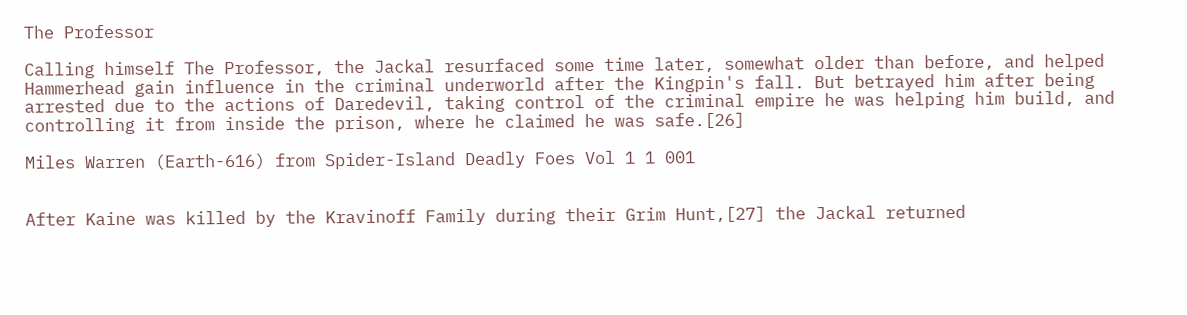The Professor

Calling himself The Professor, the Jackal resurfaced some time later, somewhat older than before, and helped Hammerhead gain influence in the criminal underworld after the Kingpin's fall. But betrayed him after being arrested due to the actions of Daredevil, taking control of the criminal empire he was helping him build, and controlling it from inside the prison, where he claimed he was safe.[26]

Miles Warren (Earth-616) from Spider-Island Deadly Foes Vol 1 1 001


After Kaine was killed by the Kravinoff Family during their Grim Hunt,[27] the Jackal returned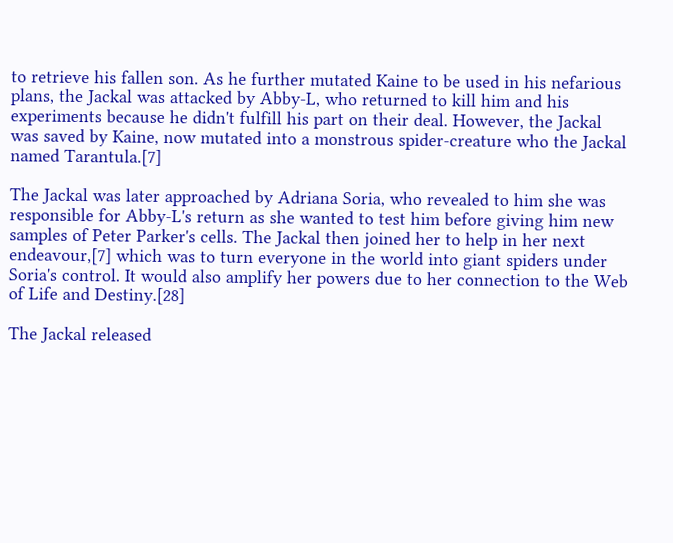to retrieve his fallen son. As he further mutated Kaine to be used in his nefarious plans, the Jackal was attacked by Abby-L, who returned to kill him and his experiments because he didn't fulfill his part on their deal. However, the Jackal was saved by Kaine, now mutated into a monstrous spider-creature who the Jackal named Tarantula.[7]

The Jackal was later approached by Adriana Soria, who revealed to him she was responsible for Abby-L's return as she wanted to test him before giving him new samples of Peter Parker's cells. The Jackal then joined her to help in her next endeavour,[7] which was to turn everyone in the world into giant spiders under Soria's control. It would also amplify her powers due to her connection to the Web of Life and Destiny.[28]

The Jackal released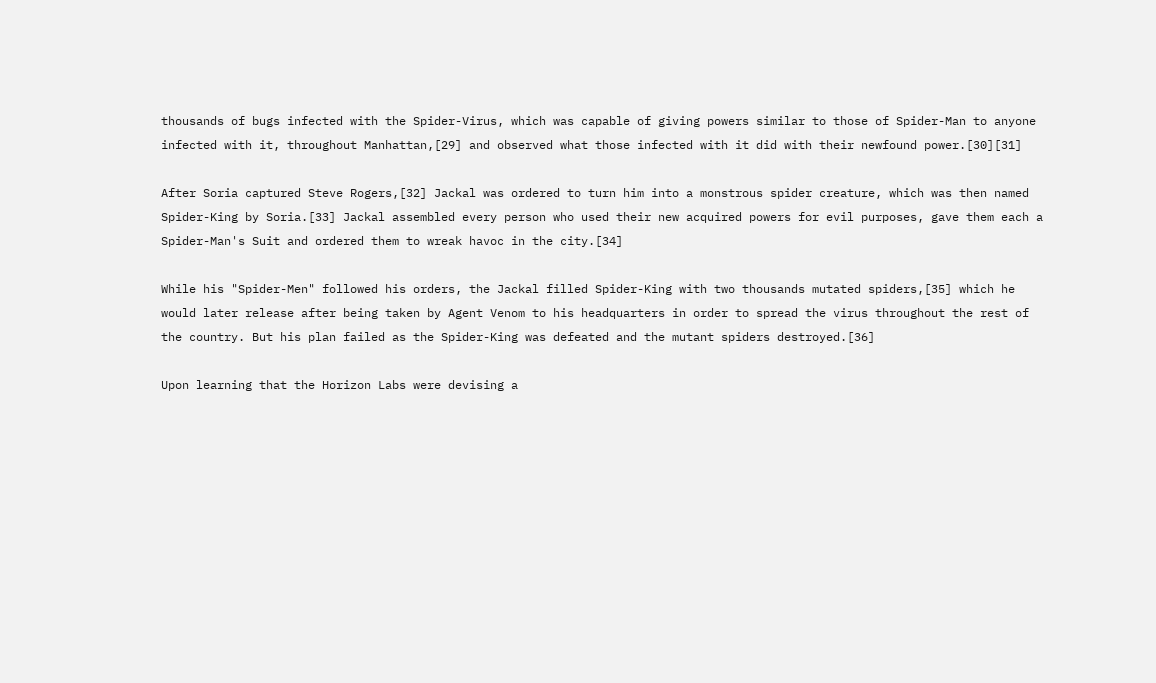thousands of bugs infected with the Spider-Virus, which was capable of giving powers similar to those of Spider-Man to anyone infected with it, throughout Manhattan,[29] and observed what those infected with it did with their newfound power.[30][31]

After Soria captured Steve Rogers,[32] Jackal was ordered to turn him into a monstrous spider creature, which was then named Spider-King by Soria.[33] Jackal assembled every person who used their new acquired powers for evil purposes, gave them each a Spider-Man's Suit and ordered them to wreak havoc in the city.[34]

While his "Spider-Men" followed his orders, the Jackal filled Spider-King with two thousands mutated spiders,[35] which he would later release after being taken by Agent Venom to his headquarters in order to spread the virus throughout the rest of the country. But his plan failed as the Spider-King was defeated and the mutant spiders destroyed.[36]

Upon learning that the Horizon Labs were devising a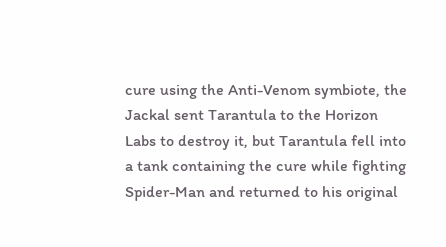cure using the Anti-Venom symbiote, the Jackal sent Tarantula to the Horizon Labs to destroy it, but Tarantula fell into a tank containing the cure while fighting Spider-Man and returned to his original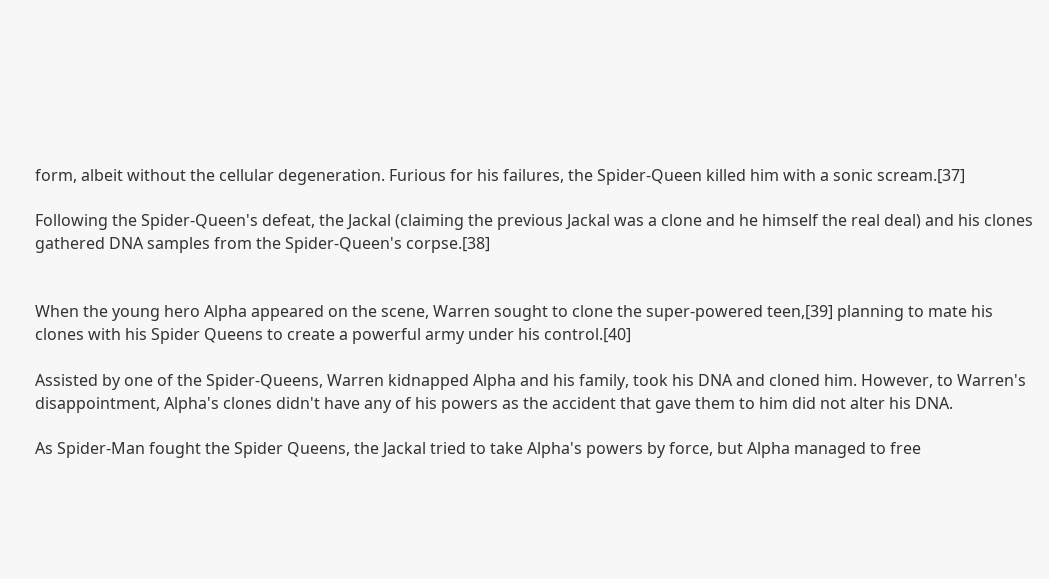form, albeit without the cellular degeneration. Furious for his failures, the Spider-Queen killed him with a sonic scream.[37]

Following the Spider-Queen's defeat, the Jackal (claiming the previous Jackal was a clone and he himself the real deal) and his clones gathered DNA samples from the Spider-Queen's corpse.[38]


When the young hero Alpha appeared on the scene, Warren sought to clone the super-powered teen,[39] planning to mate his clones with his Spider Queens to create a powerful army under his control.[40]

Assisted by one of the Spider-Queens, Warren kidnapped Alpha and his family, took his DNA and cloned him. However, to Warren's disappointment, Alpha's clones didn't have any of his powers as the accident that gave them to him did not alter his DNA.

As Spider-Man fought the Spider Queens, the Jackal tried to take Alpha's powers by force, but Alpha managed to free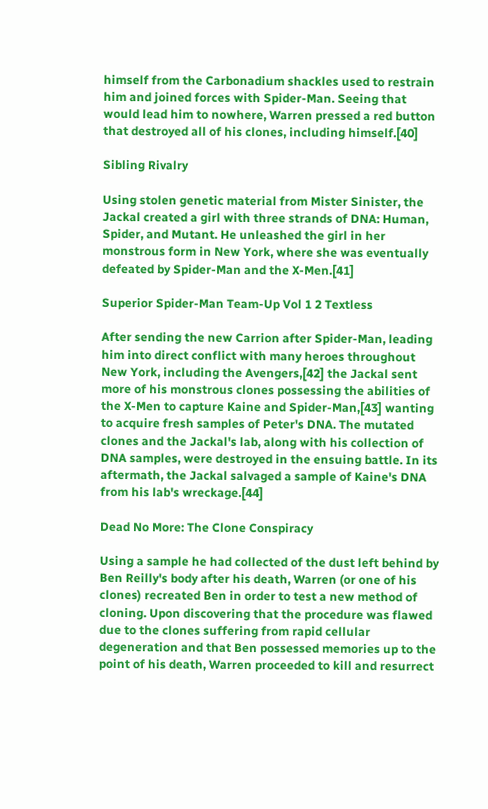himself from the Carbonadium shackles used to restrain him and joined forces with Spider-Man. Seeing that would lead him to nowhere, Warren pressed a red button that destroyed all of his clones, including himself.[40]

Sibling Rivalry

Using stolen genetic material from Mister Sinister, the Jackal created a girl with three strands of DNA: Human, Spider, and Mutant. He unleashed the girl in her monstrous form in New York, where she was eventually defeated by Spider-Man and the X-Men.[41]

Superior Spider-Man Team-Up Vol 1 2 Textless

After sending the new Carrion after Spider-Man, leading him into direct conflict with many heroes throughout New York, including the Avengers,[42] the Jackal sent more of his monstrous clones possessing the abilities of the X-Men to capture Kaine and Spider-Man,[43] wanting to acquire fresh samples of Peter's DNA. The mutated clones and the Jackal's lab, along with his collection of DNA samples, were destroyed in the ensuing battle. In its aftermath, the Jackal salvaged a sample of Kaine's DNA from his lab's wreckage.[44]

Dead No More: The Clone Conspiracy

Using a sample he had collected of the dust left behind by Ben Reilly's body after his death, Warren (or one of his clones) recreated Ben in order to test a new method of cloning. Upon discovering that the procedure was flawed due to the clones suffering from rapid cellular degeneration and that Ben possessed memories up to the point of his death, Warren proceeded to kill and resurrect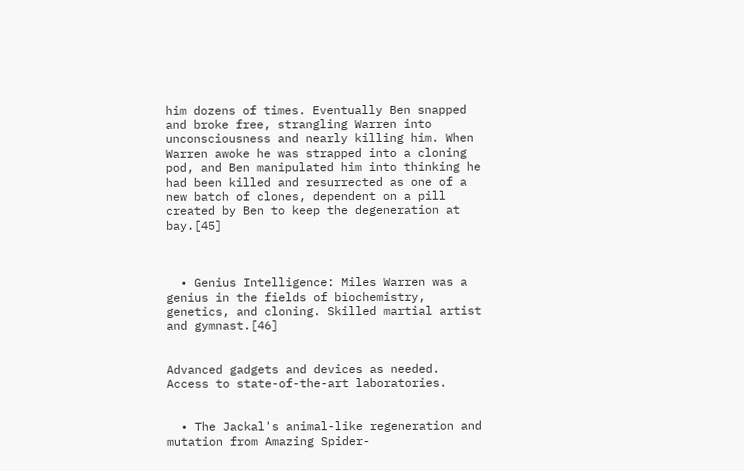him dozens of times. Eventually Ben snapped and broke free, strangling Warren into unconsciousness and nearly killing him. When Warren awoke he was strapped into a cloning pod, and Ben manipulated him into thinking he had been killed and resurrected as one of a new batch of clones, dependent on a pill created by Ben to keep the degeneration at bay.[45]



  • Genius Intelligence: Miles Warren was a genius in the fields of biochemistry, genetics, and cloning. Skilled martial artist and gymnast.[46]


Advanced gadgets and devices as needed. Access to state-of-the-art laboratories.


  • The Jackal's animal-like regeneration and mutation from Amazing Spider-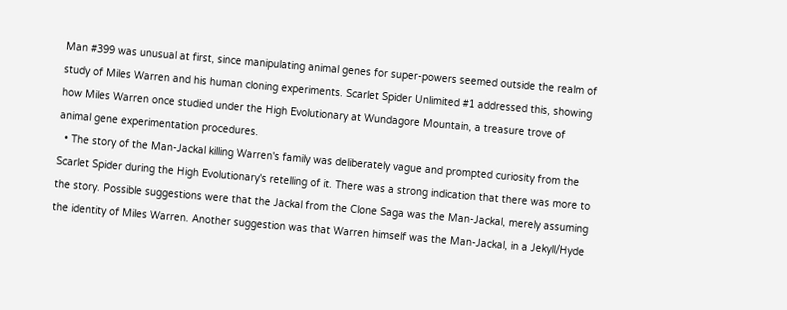Man #399 was unusual at first, since manipulating animal genes for super-powers seemed outside the realm of study of Miles Warren and his human cloning experiments. Scarlet Spider Unlimited #1 addressed this, showing how Miles Warren once studied under the High Evolutionary at Wundagore Mountain, a treasure trove of animal gene experimentation procedures.
  • The story of the Man-Jackal killing Warren's family was deliberately vague and prompted curiosity from the Scarlet Spider during the High Evolutionary's retelling of it. There was a strong indication that there was more to the story. Possible suggestions were that the Jackal from the Clone Saga was the Man-Jackal, merely assuming the identity of Miles Warren. Another suggestion was that Warren himself was the Man-Jackal, in a Jekyll/Hyde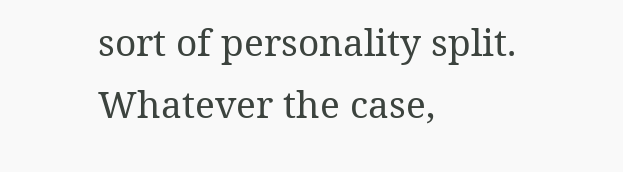sort of personality split. Whatever the case,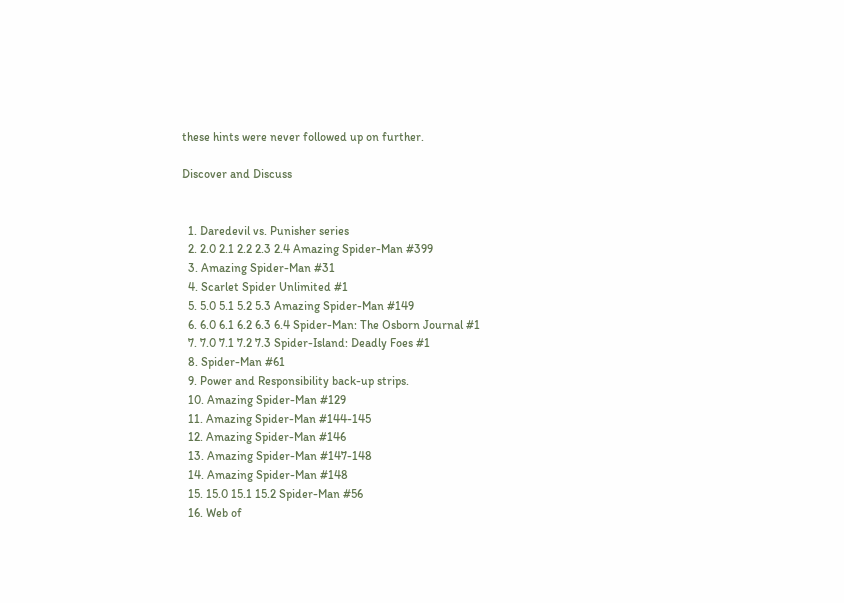these hints were never followed up on further.

Discover and Discuss


  1. Daredevil vs. Punisher series
  2. 2.0 2.1 2.2 2.3 2.4 Amazing Spider-Man #399
  3. Amazing Spider-Man #31
  4. Scarlet Spider Unlimited #1
  5. 5.0 5.1 5.2 5.3 Amazing Spider-Man #149
  6. 6.0 6.1 6.2 6.3 6.4 Spider-Man: The Osborn Journal #1
  7. 7.0 7.1 7.2 7.3 Spider-Island: Deadly Foes #1
  8. Spider-Man #61
  9. Power and Responsibility back-up strips.
  10. Amazing Spider-Man #129
  11. Amazing Spider-Man #144-145
  12. Amazing Spider-Man #146
  13. Amazing Spider-Man #147-148
  14. Amazing Spider-Man #148
  15. 15.0 15.1 15.2 Spider-Man #56
  16. Web of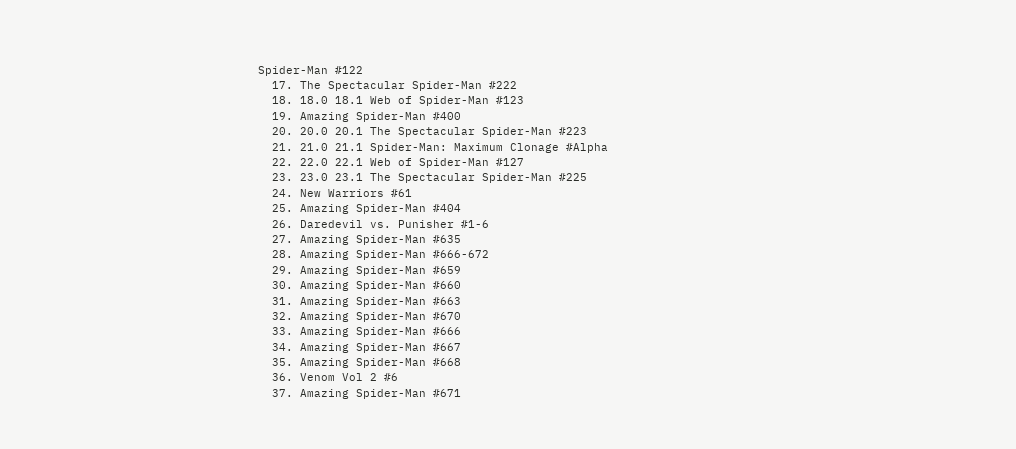Spider-Man #122
  17. The Spectacular Spider-Man #222
  18. 18.0 18.1 Web of Spider-Man #123
  19. Amazing Spider-Man #400
  20. 20.0 20.1 The Spectacular Spider-Man #223
  21. 21.0 21.1 Spider-Man: Maximum Clonage #Alpha
  22. 22.0 22.1 Web of Spider-Man #127
  23. 23.0 23.1 The Spectacular Spider-Man #225
  24. New Warriors #61
  25. Amazing Spider-Man #404
  26. Daredevil vs. Punisher #1-6
  27. Amazing Spider-Man #635
  28. Amazing Spider-Man #666-672
  29. Amazing Spider-Man #659
  30. Amazing Spider-Man #660
  31. Amazing Spider-Man #663
  32. Amazing Spider-Man #670
  33. Amazing Spider-Man #666
  34. Amazing Spider-Man #667
  35. Amazing Spider-Man #668
  36. Venom Vol 2 #6
  37. Amazing Spider-Man #671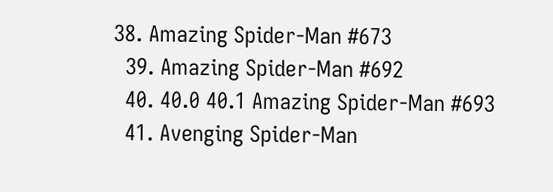38. Amazing Spider-Man #673
  39. Amazing Spider-Man #692
  40. 40.0 40.1 Amazing Spider-Man #693
  41. Avenging Spider-Man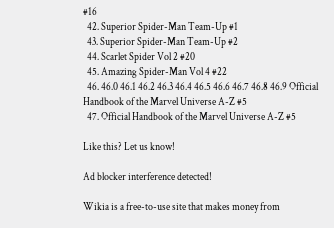#16
  42. Superior Spider-Man Team-Up #1
  43. Superior Spider-Man Team-Up #2
  44. Scarlet Spider Vol 2 #20
  45. Amazing Spider-Man Vol 4 #22
  46. 46.0 46.1 46.2 46.3 46.4 46.5 46.6 46.7 46.8 46.9 Official Handbook of the Marvel Universe A-Z #5
  47. Official Handbook of the Marvel Universe A-Z #5

Like this? Let us know!

Ad blocker interference detected!

Wikia is a free-to-use site that makes money from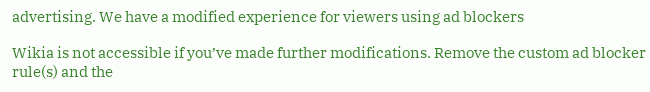advertising. We have a modified experience for viewers using ad blockers

Wikia is not accessible if you’ve made further modifications. Remove the custom ad blocker rule(s) and the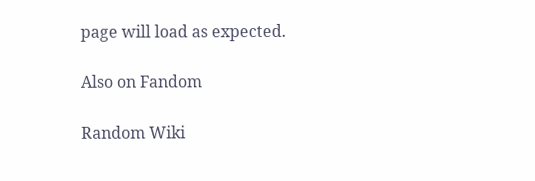page will load as expected.

Also on Fandom

Random Wiki